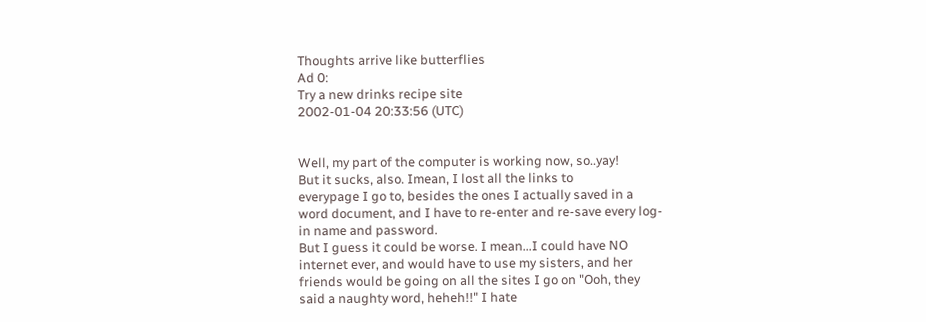Thoughts arrive like butterflies
Ad 0:
Try a new drinks recipe site
2002-01-04 20:33:56 (UTC)


Well, my part of the computer is working now, so..yay!
But it sucks, also. Imean, I lost all the links to
everypage I go to, besides the ones I actually saved in a
word document, and I have to re-enter and re-save every log-
in name and password.
But I guess it could be worse. I mean...I could have NO
internet ever, and would have to use my sisters, and her
friends would be going on all the sites I go on "Ooh, they
said a naughty word, heheh!!" I hate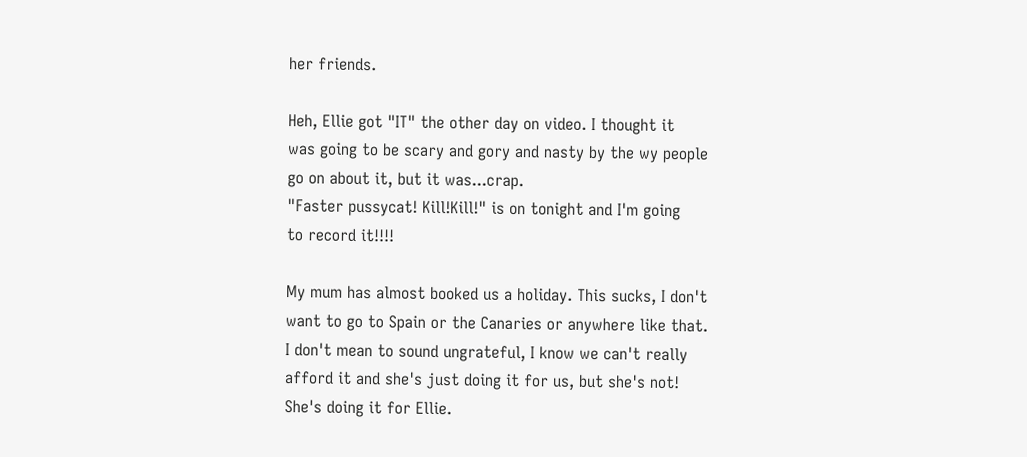her friends.

Heh, Ellie got "IT" the other day on video. I thought it
was going to be scary and gory and nasty by the wy people
go on about it, but it was...crap.
"Faster pussycat! Kill!Kill!" is on tonight and I'm going
to record it!!!!

My mum has almost booked us a holiday. This sucks, I don't
want to go to Spain or the Canaries or anywhere like that.
I don't mean to sound ungrateful, I know we can't really
afford it and she's just doing it for us, but she's not!
She's doing it for Ellie.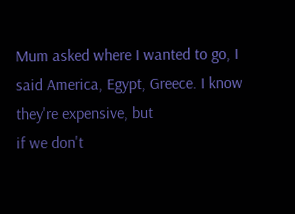Mum asked where I wanted to go, I
said America, Egypt, Greece. I know they're expensive, but
if we don't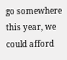go somewhere this year, we could afford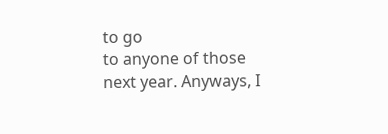to go
to anyone of those next year. Anyways, I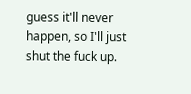guess it'll never
happen, so I'll just shut the fuck up.